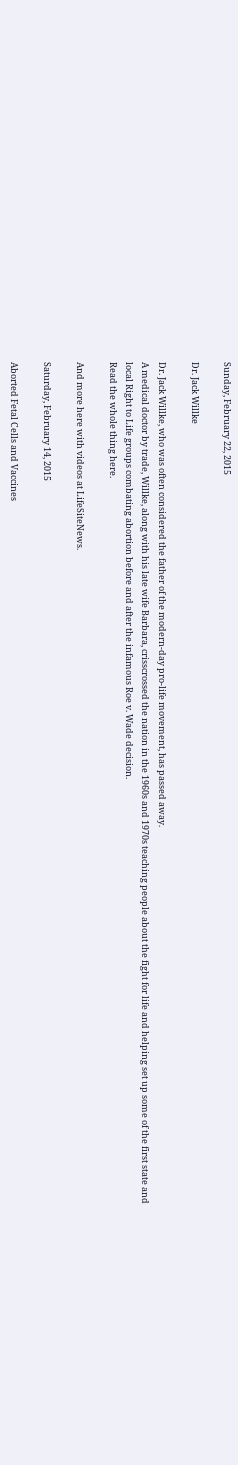Sunday, February 22, 2015

Dr. Jack Willke

Dr. Jack Willke, who was often considered the father of the modern-day pro-life movement, has passed away.
A medical doctor by trade, Willke, along with his late wife Barbara, crisscrossed the nation in the 1960s and 1970s teaching people about the fight for life and helping set up some of the first state and local Right to Life groups combating abortion before and after the infamous Roe v. Wade decision.
Read the whole thing here.

And more here with videos at LifeSiteNews.

Saturday, February 14, 2015

Aborted Fetal Cells and Vaccines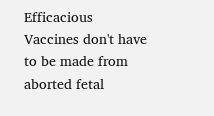Efficacious Vaccines don't have to be made from aborted fetal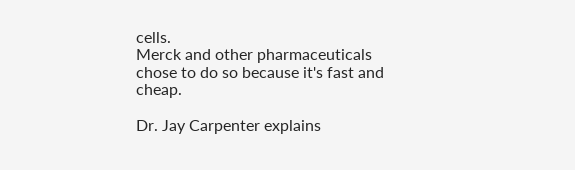cells.
Merck and other pharmaceuticals chose to do so because it's fast and cheap.

Dr. Jay Carpenter explains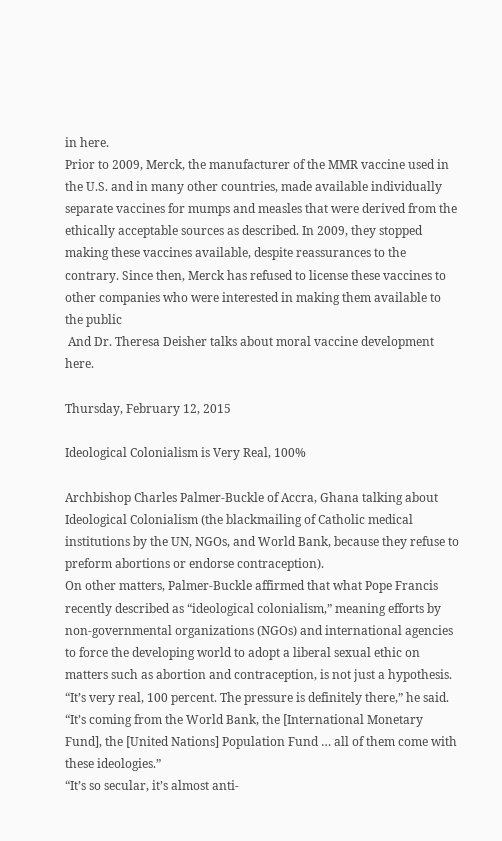in here.
Prior to 2009, Merck, the manufacturer of the MMR vaccine used in the U.S. and in many other countries, made available individually separate vaccines for mumps and measles that were derived from the ethically acceptable sources as described. In 2009, they stopped making these vaccines available, despite reassurances to the contrary. Since then, Merck has refused to license these vaccines to other companies who were interested in making them available to the public
 And Dr. Theresa Deisher talks about moral vaccine development here.

Thursday, February 12, 2015

Ideological Colonialism is Very Real, 100%

Archbishop Charles Palmer-Buckle of Accra, Ghana talking about Ideological Colonialism (the blackmailing of Catholic medical institutions by the UN, NGOs, and World Bank, because they refuse to preform abortions or endorse contraception).
On other matters, Palmer-Buckle affirmed that what Pope Francis recently described as “ideological colonialism,” meaning efforts by non-governmental organizations (NGOs) and international agencies to force the developing world to adopt a liberal sexual ethic on matters such as abortion and contraception, is not just a hypothesis.
“It’s very real, 100 percent. The pressure is definitely there,” he said. “It’s coming from the World Bank, the [International Monetary Fund], the [United Nations] Population Fund … all of them come with these ideologies.”
“It’s so secular, it’s almost anti-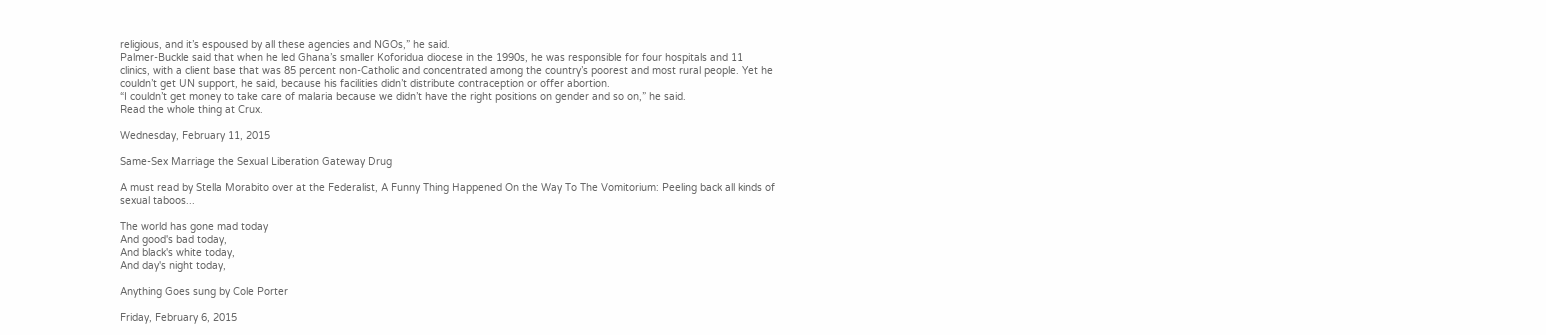religious, and it’s espoused by all these agencies and NGOs,” he said.
Palmer-Buckle said that when he led Ghana’s smaller Koforidua diocese in the 1990s, he was responsible for four hospitals and 11 clinics, with a client base that was 85 percent non-Catholic and concentrated among the country’s poorest and most rural people. Yet he couldn’t get UN support, he said, because his facilities didn’t distribute contraception or offer abortion.
“I couldn’t get money to take care of malaria because we didn’t have the right positions on gender and so on,” he said.
Read the whole thing at Crux.

Wednesday, February 11, 2015

Same-Sex Marriage the Sexual Liberation Gateway Drug

A must read by Stella Morabito over at the Federalist, A Funny Thing Happened On the Way To The Vomitorium: Peeling back all kinds of sexual taboos...

The world has gone mad today
And good's bad today,
And black's white today,
And day's night today,

Anything Goes sung by Cole Porter

Friday, February 6, 2015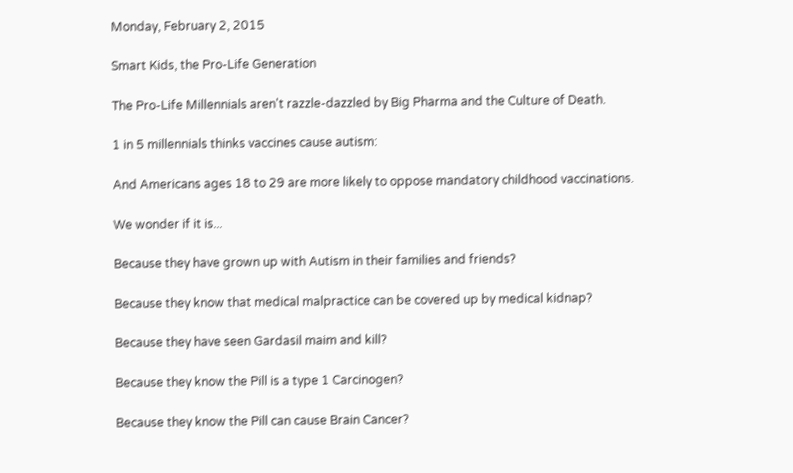Monday, February 2, 2015

Smart Kids, the Pro-Life Generation

The Pro-Life Millennials aren't razzle-dazzled by Big Pharma and the Culture of Death.

1 in 5 millennials thinks vaccines cause autism:

And Americans ages 18 to 29 are more likely to oppose mandatory childhood vaccinations.

We wonder if it is...

Because they have grown up with Autism in their families and friends?

Because they know that medical malpractice can be covered up by medical kidnap?

Because they have seen Gardasil maim and kill?

Because they know the Pill is a type 1 Carcinogen?

Because they know the Pill can cause Brain Cancer?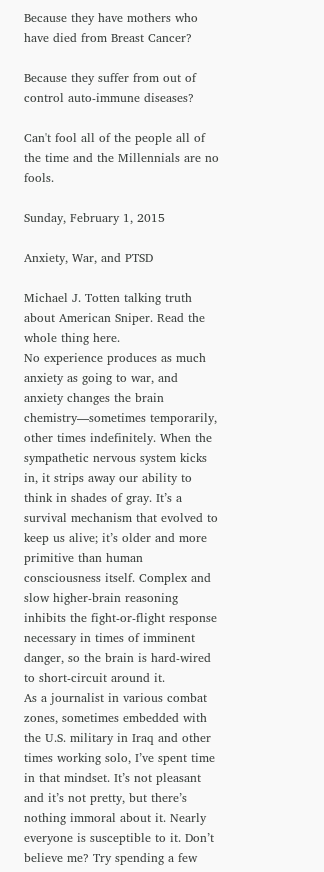Because they have mothers who have died from Breast Cancer?

Because they suffer from out of control auto-immune diseases?

Can't fool all of the people all of the time and the Millennials are no fools.

Sunday, February 1, 2015

Anxiety, War, and PTSD

Michael J. Totten talking truth about American Sniper. Read the whole thing here.
No experience produces as much anxiety as going to war, and anxiety changes the brain chemistry—sometimes temporarily, other times indefinitely. When the sympathetic nervous system kicks in, it strips away our ability to think in shades of gray. It’s a survival mechanism that evolved to keep us alive; it’s older and more primitive than human consciousness itself. Complex and slow higher-brain reasoning inhibits the fight-or-flight response necessary in times of imminent danger, so the brain is hard-wired to short-circuit around it.
As a journalist in various combat zones, sometimes embedded with the U.S. military in Iraq and other times working solo, I’ve spent time in that mindset. It’s not pleasant and it’s not pretty, but there’s nothing immoral about it. Nearly everyone is susceptible to it. Don’t believe me? Try spending a few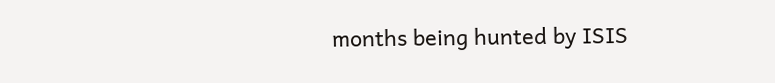months being hunted by ISIS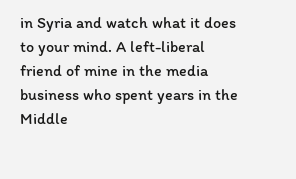in Syria and watch what it does to your mind. A left-liberal friend of mine in the media business who spent years in the Middle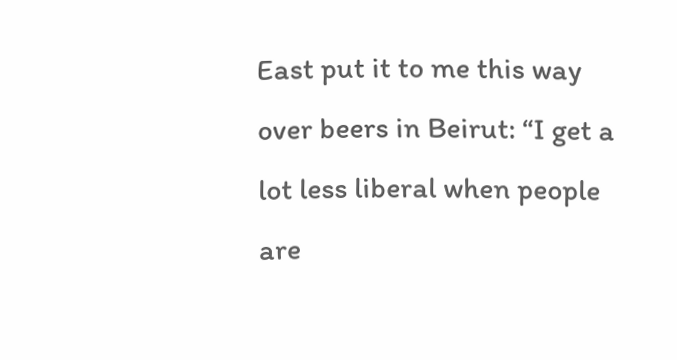East put it to me this way over beers in Beirut: “I get a lot less liberal when people are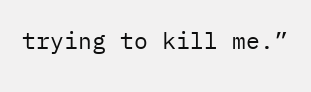trying to kill me.”